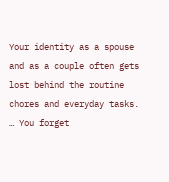Your identity as a spouse and as a couple often gets lost behind the routine chores and everyday tasks. … You forget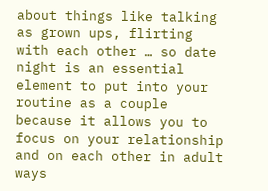about things like talking as grown ups, flirting with each other … so date night is an essential element to put into your routine as a couple because it allows you to focus on your relationship and on each other in adult ways